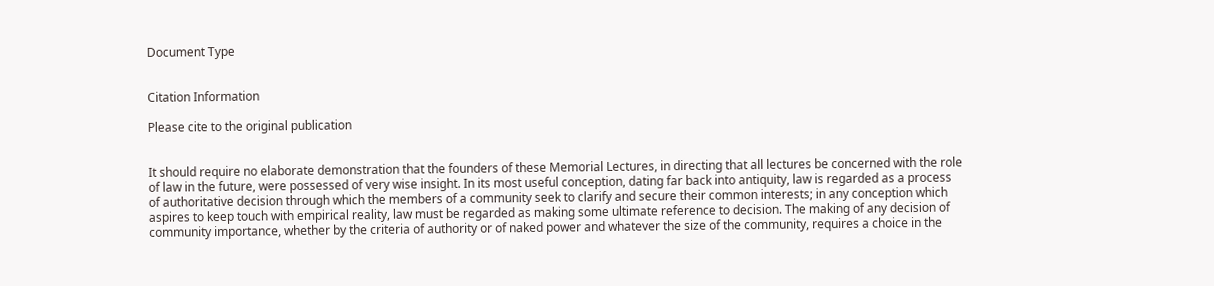Document Type


Citation Information

Please cite to the original publication


It should require no elaborate demonstration that the founders of these Memorial Lectures, in directing that all lectures be concerned with the role of law in the future, were possessed of very wise insight. In its most useful conception, dating far back into antiquity, law is regarded as a process of authoritative decision through which the members of a community seek to clarify and secure their common interests; in any conception which aspires to keep touch with empirical reality, law must be regarded as making some ultimate reference to decision. The making of any decision of community importance, whether by the criteria of authority or of naked power and whatever the size of the community, requires a choice in the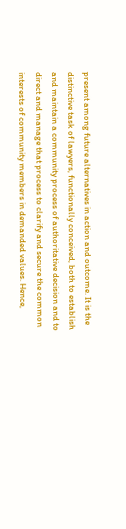present among future alternatives in action and outcome. It is the distinctive task of lawyers, functionally conceived, both to establish and maintain a community process of authoritative decision and to direct and manage that process to clarify and secure the common interests of community members in demanded values. Hence,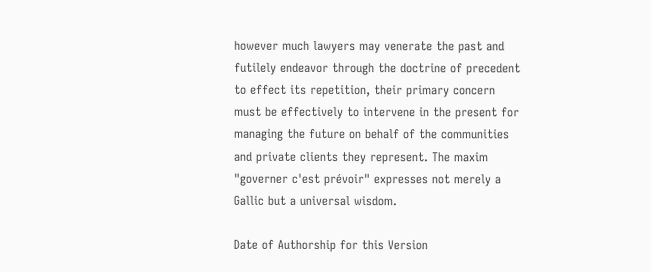however much lawyers may venerate the past and futilely endeavor through the doctrine of precedent to effect its repetition, their primary concern must be effectively to intervene in the present for managing the future on behalf of the communities and private clients they represent. The maxim "governer c'est prévoir" expresses not merely a Gallic but a universal wisdom.

Date of Authorship for this Version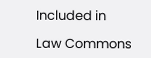Included in

Law Commons